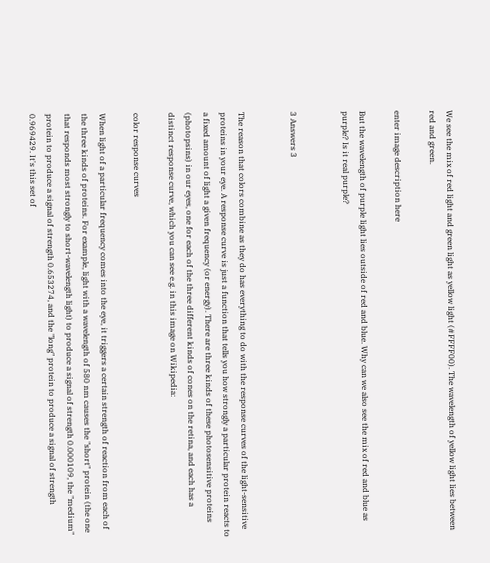We see the mix of red light and green light as yellow light (#FFFF00). The wavelength of yellow light lies between red and green.

enter image description here

But the wavelength of purple light lies outside of red and blue. Why can we also see the mix of red and blue as purple? Is it real purple?


3 Answers 3


The reason that colors combine as they do has everything to do with the response curves of the light-sensitive proteins in your eye. A response curve is just a function that tells you how strongly a particular protein reacts to a fixed amount of light a given frequency (or energy). There are three kinds of these photosensitive proteins (photopsins) in our eyes, one for each of the three different kinds of cones on the retina, and each has a distinct response curve, which you can see e.g. in this image on Wikipedia:

color response curves

When light of a particular frequency comes into the eye, it triggers a certain strength of reaction from each of the three kinds of proteins. For example, light with a wavelength of 580 nm causes the "short" protein (the one that responds most strongly to short-wavelength light) to produce a signal of strength 0.000109, the "medium" protein to produce a signal of strength 0.653274, and the "long" protein to produce a signal of strength 0.969429. It's this set of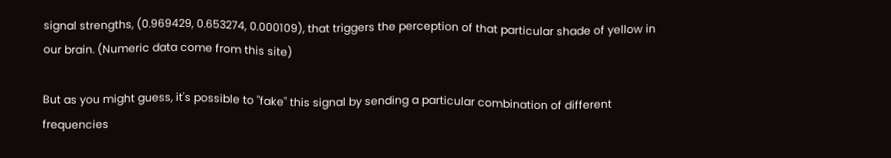signal strengths, (0.969429, 0.653274, 0.000109), that triggers the perception of that particular shade of yellow in our brain. (Numeric data come from this site)

But as you might guess, it's possible to "fake" this signal by sending a particular combination of different frequencies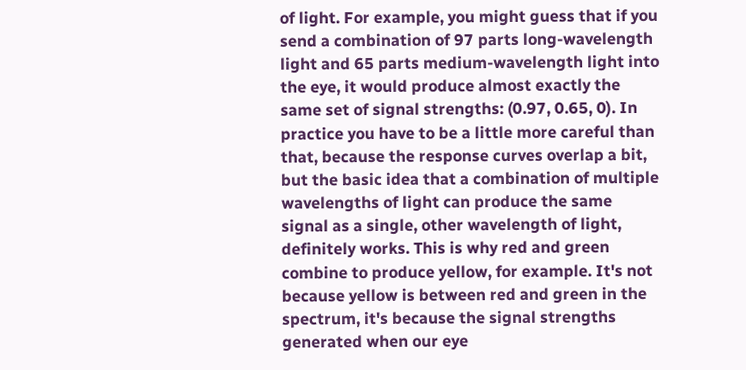of light. For example, you might guess that if you send a combination of 97 parts long-wavelength light and 65 parts medium-wavelength light into the eye, it would produce almost exactly the same set of signal strengths: (0.97, 0.65, 0). In practice you have to be a little more careful than that, because the response curves overlap a bit, but the basic idea that a combination of multiple wavelengths of light can produce the same signal as a single, other wavelength of light, definitely works. This is why red and green combine to produce yellow, for example. It's not because yellow is between red and green in the spectrum, it's because the signal strengths generated when our eye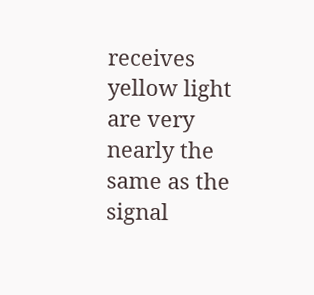receives yellow light are very nearly the same as the signal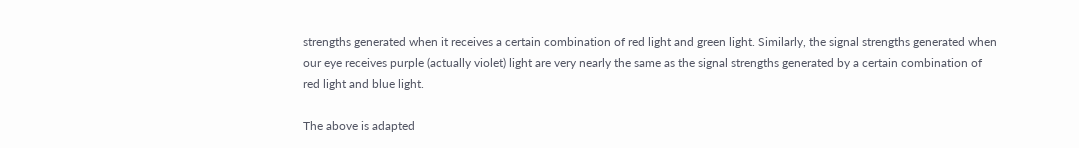strengths generated when it receives a certain combination of red light and green light. Similarly, the signal strengths generated when our eye receives purple (actually violet) light are very nearly the same as the signal strengths generated by a certain combination of red light and blue light.

The above is adapted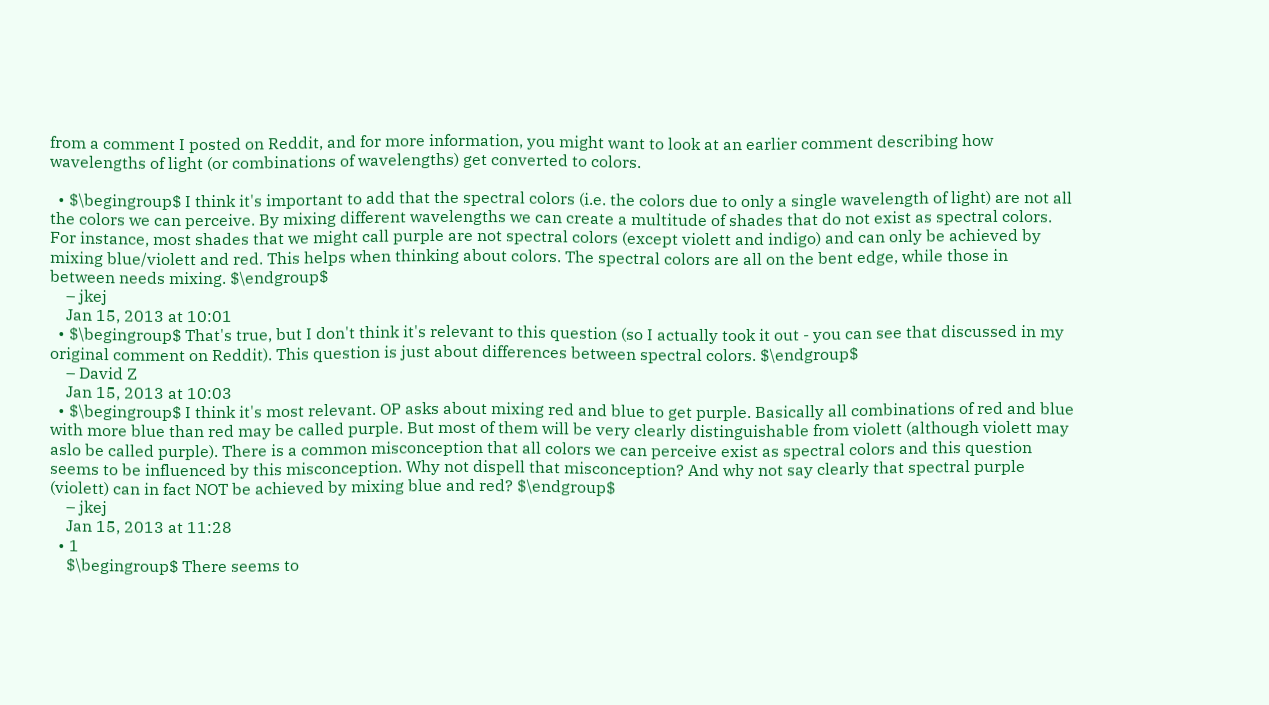from a comment I posted on Reddit, and for more information, you might want to look at an earlier comment describing how wavelengths of light (or combinations of wavelengths) get converted to colors.

  • $\begingroup$ I think it's important to add that the spectral colors (i.e. the colors due to only a single wavelength of light) are not all the colors we can perceive. By mixing different wavelengths we can create a multitude of shades that do not exist as spectral colors. For instance, most shades that we might call purple are not spectral colors (except violett and indigo) and can only be achieved by mixing blue/violett and red. This helps when thinking about colors. The spectral colors are all on the bent edge, while those in between needs mixing. $\endgroup$
    – jkej
    Jan 15, 2013 at 10:01
  • $\begingroup$ That's true, but I don't think it's relevant to this question (so I actually took it out - you can see that discussed in my original comment on Reddit). This question is just about differences between spectral colors. $\endgroup$
    – David Z
    Jan 15, 2013 at 10:03
  • $\begingroup$ I think it's most relevant. OP asks about mixing red and blue to get purple. Basically all combinations of red and blue with more blue than red may be called purple. But most of them will be very clearly distinguishable from violett (although violett may aslo be called purple). There is a common misconception that all colors we can perceive exist as spectral colors and this question seems to be influenced by this misconception. Why not dispell that misconception? And why not say clearly that spectral purple (violett) can in fact NOT be achieved by mixing blue and red? $\endgroup$
    – jkej
    Jan 15, 2013 at 11:28
  • 1
    $\begingroup$ There seems to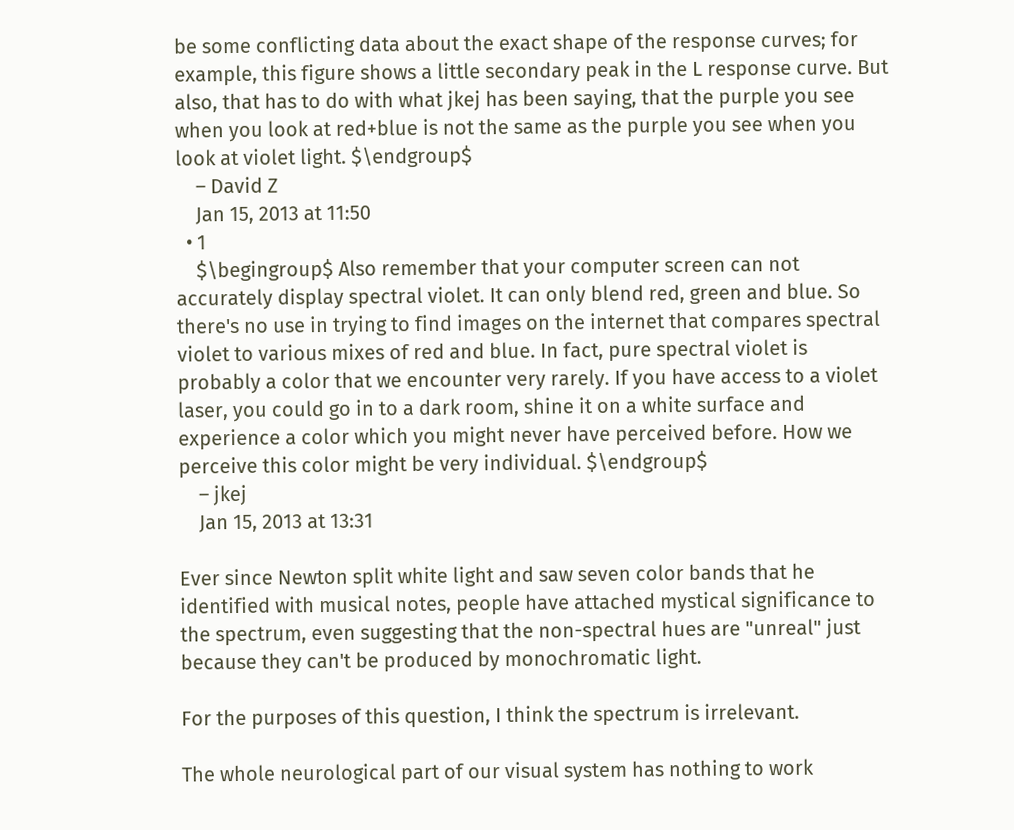be some conflicting data about the exact shape of the response curves; for example, this figure shows a little secondary peak in the L response curve. But also, that has to do with what jkej has been saying, that the purple you see when you look at red+blue is not the same as the purple you see when you look at violet light. $\endgroup$
    – David Z
    Jan 15, 2013 at 11:50
  • 1
    $\begingroup$ Also remember that your computer screen can not accurately display spectral violet. It can only blend red, green and blue. So there's no use in trying to find images on the internet that compares spectral violet to various mixes of red and blue. In fact, pure spectral violet is probably a color that we encounter very rarely. If you have access to a violet laser, you could go in to a dark room, shine it on a white surface and experience a color which you might never have perceived before. How we perceive this color might be very individual. $\endgroup$
    – jkej
    Jan 15, 2013 at 13:31

Ever since Newton split white light and saw seven color bands that he identified with musical notes, people have attached mystical significance to the spectrum, even suggesting that the non-spectral hues are "unreal" just because they can't be produced by monochromatic light.

For the purposes of this question, I think the spectrum is irrelevant.

The whole neurological part of our visual system has nothing to work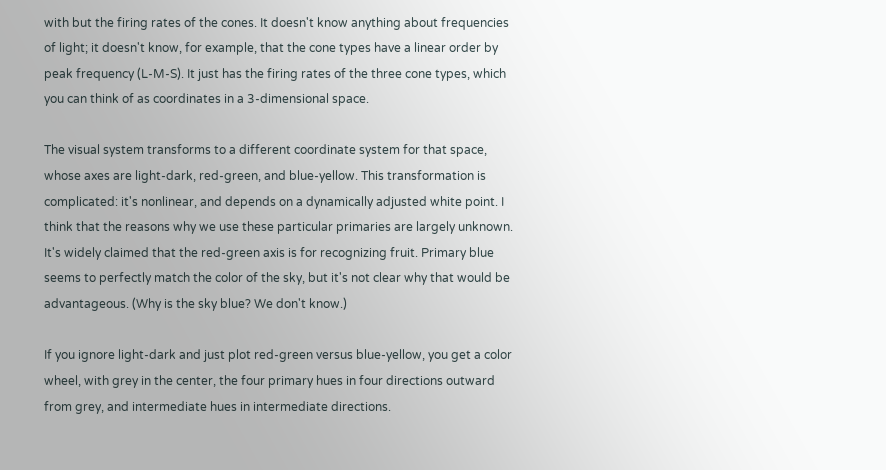with but the firing rates of the cones. It doesn't know anything about frequencies of light; it doesn't know, for example, that the cone types have a linear order by peak frequency (L-M-S). It just has the firing rates of the three cone types, which you can think of as coordinates in a 3-dimensional space.

The visual system transforms to a different coordinate system for that space, whose axes are light-dark, red-green, and blue-yellow. This transformation is complicated: it's nonlinear, and depends on a dynamically adjusted white point. I think that the reasons why we use these particular primaries are largely unknown. It's widely claimed that the red-green axis is for recognizing fruit. Primary blue seems to perfectly match the color of the sky, but it's not clear why that would be advantageous. (Why is the sky blue? We don't know.)

If you ignore light-dark and just plot red-green versus blue-yellow, you get a color wheel, with grey in the center, the four primary hues in four directions outward from grey, and intermediate hues in intermediate directions.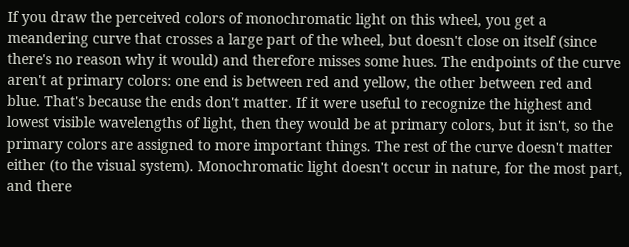If you draw the perceived colors of monochromatic light on this wheel, you get a meandering curve that crosses a large part of the wheel, but doesn't close on itself (since there's no reason why it would) and therefore misses some hues. The endpoints of the curve aren't at primary colors: one end is between red and yellow, the other between red and blue. That's because the ends don't matter. If it were useful to recognize the highest and lowest visible wavelengths of light, then they would be at primary colors, but it isn't, so the primary colors are assigned to more important things. The rest of the curve doesn't matter either (to the visual system). Monochromatic light doesn't occur in nature, for the most part, and there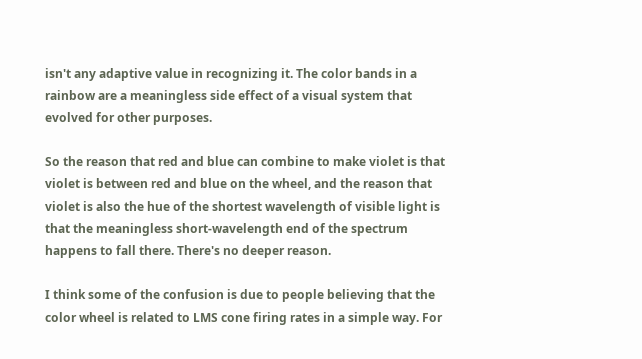isn't any adaptive value in recognizing it. The color bands in a rainbow are a meaningless side effect of a visual system that evolved for other purposes.

So the reason that red and blue can combine to make violet is that violet is between red and blue on the wheel, and the reason that violet is also the hue of the shortest wavelength of visible light is that the meaningless short-wavelength end of the spectrum happens to fall there. There's no deeper reason.

I think some of the confusion is due to people believing that the color wheel is related to LMS cone firing rates in a simple way. For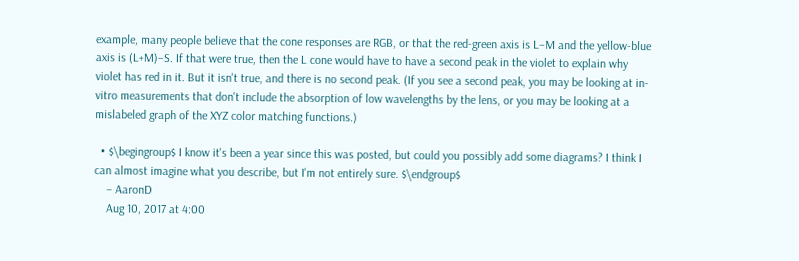example, many people believe that the cone responses are RGB, or that the red-green axis is L−M and the yellow-blue axis is (L+M)−S. If that were true, then the L cone would have to have a second peak in the violet to explain why violet has red in it. But it isn't true, and there is no second peak. (If you see a second peak, you may be looking at in-vitro measurements that don't include the absorption of low wavelengths by the lens, or you may be looking at a mislabeled graph of the XYZ color matching functions.)

  • $\begingroup$ I know it's been a year since this was posted, but could you possibly add some diagrams? I think I can almost imagine what you describe, but I'm not entirely sure. $\endgroup$
    – AaronD
    Aug 10, 2017 at 4:00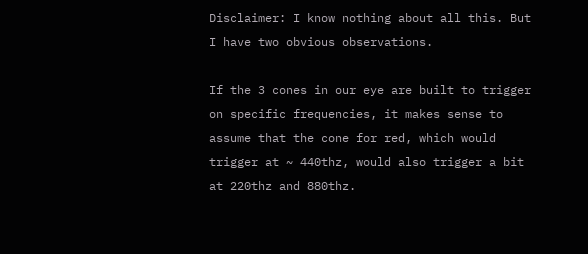Disclaimer: I know nothing about all this. But I have two obvious observations.

If the 3 cones in our eye are built to trigger on specific frequencies, it makes sense to assume that the cone for red, which would trigger at ~ 440thz, would also trigger a bit at 220thz and 880thz.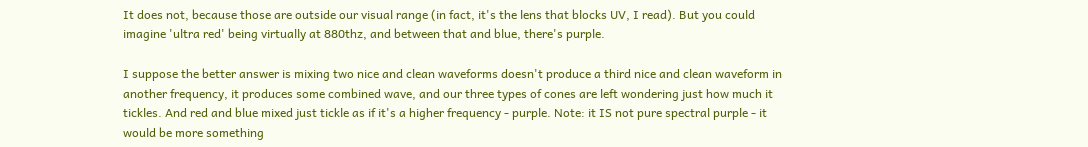It does not, because those are outside our visual range (in fact, it's the lens that blocks UV, I read). But you could imagine 'ultra red' being virtually at 880thz, and between that and blue, there's purple.

I suppose the better answer is mixing two nice and clean waveforms doesn't produce a third nice and clean waveform in another frequency, it produces some combined wave, and our three types of cones are left wondering just how much it tickles. And red and blue mixed just tickle as if it's a higher frequency - purple. Note: it IS not pure spectral purple - it would be more something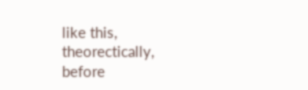like this, theorectically, before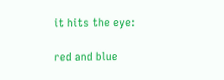it hits the eye:

red and blue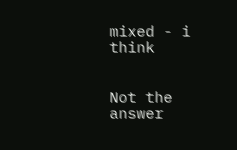mixed - i think


Not the answer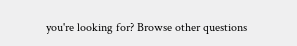you're looking for? Browse other questions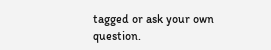tagged or ask your own question.